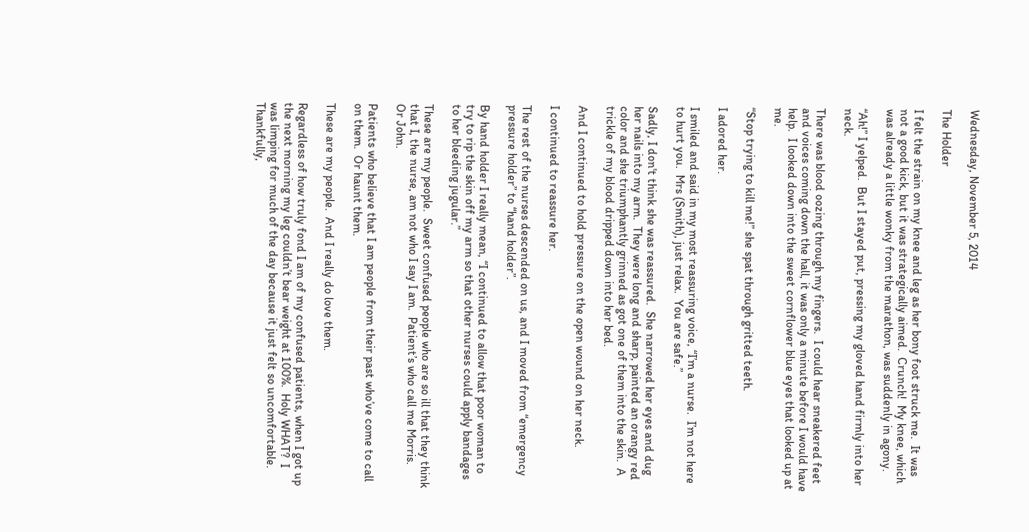Wednesday, November 5, 2014

The Holder

I felt the strain on my knee and leg as her bony foot struck me.  It was not a good kick, but it was strategically aimed.  Crunch!  My knee, which was already a little wonky from the marathon, was suddenly in agony.

“Ah!” I yelped.  But I stayed put, pressing my gloved hand firmly into her neck.

There was blood oozing through my fingers.  I could hear sneakered feet and voices coming down the hall, it was only a minute before I would have help.  I looked down into the sweet cornflower blue eyes that looked up at me.

“Stop trying to kill me!” she spat through gritted teeth.

I adored her.

I smiled and said in my most reassuring voice, “I’m a nurse.  I’m not here to hurt you.  Mrs (Smith), just relax.  You are safe.”

Sadly, I don't think she was reassured.  She narrowed her eyes and dug her nails into my arm.  They were long and sharp, painted an orangy red color and she triumphantly grinned as got one of them into the skin.  A trickle of my blood dripped down into her bed.

And I continued to hold pressure on the open wound on her neck.

I continued to reassure her.

The rest of the nurses descended on us, and I moved from “emergency pressure holder” to “hand holder”.

By hand holder I really mean, “I continued to allow that poor woman to try to rip the skin off my arm so that other nurses could apply bandages to her bleeding jugular.”

These are my people.  Sweet confused people who are so ill that they think that I, the nurse, am not who I say I am.  Patient’s who call me Morris.
Or John.

Patients who believe that I am people from their past who’ve come to call on them.  Or haunt them.

These are my people.  And I really do love them.

Regardless of how truly fond I am of my confused patients, when I got up the next morning my leg couldn’t bear weight at 100%.  Holy WHAT?  I was limping for much of the day because it just felt so uncomfortable.  Thankfully,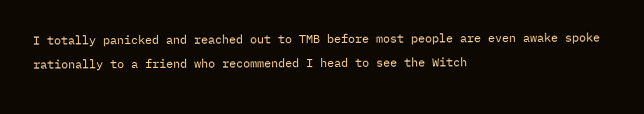I totally panicked and reached out to TMB before most people are even awake spoke rationally to a friend who recommended I head to see the Witch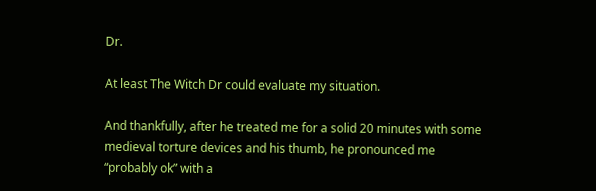Dr.

At least The Witch Dr could evaluate my situation.

And thankfully, after he treated me for a solid 20 minutes with some medieval torture devices and his thumb, he pronounced me “probably ok” with a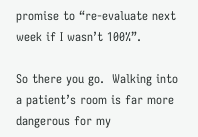promise to “re-evaluate next week if I wasn’t 100%”.

So there you go.  Walking into a patient’s room is far more dangerous for my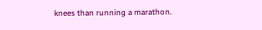knees than running a marathon.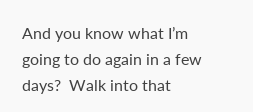And you know what I’m going to do again in a few days?  Walk into that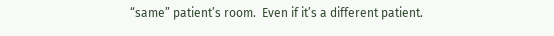“same” patient’s room.  Even if it’s a different patient.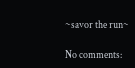~savor the run~

No comments: